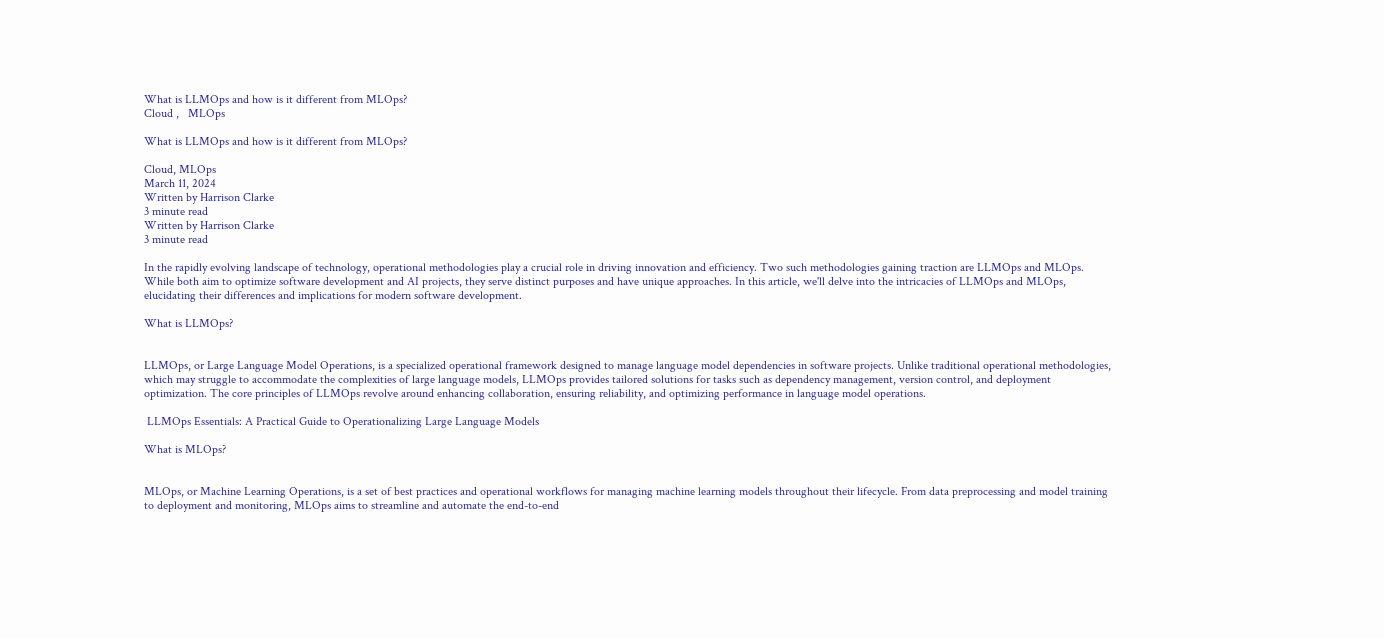What is LLMOps and how is it different from MLOps?
Cloud ,   MLOps

What is LLMOps and how is it different from MLOps?

Cloud, MLOps
March 11, 2024
Written by Harrison Clarke
3 minute read
Written by Harrison Clarke
3 minute read

In the rapidly evolving landscape of technology, operational methodologies play a crucial role in driving innovation and efficiency. Two such methodologies gaining traction are LLMOps and MLOps. While both aim to optimize software development and AI projects, they serve distinct purposes and have unique approaches. In this article, we'll delve into the intricacies of LLMOps and MLOps, elucidating their differences and implications for modern software development.

What is LLMOps?


LLMOps, or Large Language Model Operations, is a specialized operational framework designed to manage language model dependencies in software projects. Unlike traditional operational methodologies, which may struggle to accommodate the complexities of large language models, LLMOps provides tailored solutions for tasks such as dependency management, version control, and deployment optimization. The core principles of LLMOps revolve around enhancing collaboration, ensuring reliability, and optimizing performance in language model operations.

 LLMOps Essentials: A Practical Guide to Operationalizing Large Language Models

What is MLOps?


MLOps, or Machine Learning Operations, is a set of best practices and operational workflows for managing machine learning models throughout their lifecycle. From data preprocessing and model training to deployment and monitoring, MLOps aims to streamline and automate the end-to-end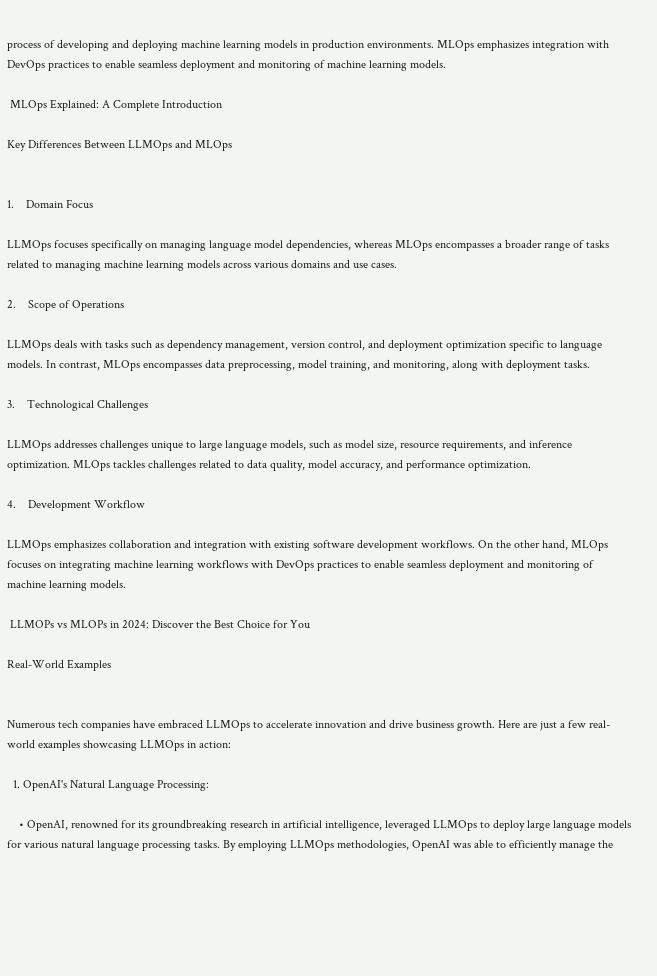process of developing and deploying machine learning models in production environments. MLOps emphasizes integration with DevOps practices to enable seamless deployment and monitoring of machine learning models.

 MLOps Explained: A Complete Introduction

Key Differences Between LLMOps and MLOps


1.    Domain Focus

LLMOps focuses specifically on managing language model dependencies, whereas MLOps encompasses a broader range of tasks related to managing machine learning models across various domains and use cases.

2.    Scope of Operations

LLMOps deals with tasks such as dependency management, version control, and deployment optimization specific to language models. In contrast, MLOps encompasses data preprocessing, model training, and monitoring, along with deployment tasks.

3.    Technological Challenges

LLMOps addresses challenges unique to large language models, such as model size, resource requirements, and inference optimization. MLOps tackles challenges related to data quality, model accuracy, and performance optimization.

4.    Development Workflow

LLMOps emphasizes collaboration and integration with existing software development workflows. On the other hand, MLOps focuses on integrating machine learning workflows with DevOps practices to enable seamless deployment and monitoring of machine learning models.

 LLMOPs vs MLOPs in 2024: Discover the Best Choice for You

Real-World Examples


Numerous tech companies have embraced LLMOps to accelerate innovation and drive business growth. Here are just a few real-world examples showcasing LLMOps in action:

  1. OpenAI's Natural Language Processing:

    • OpenAI, renowned for its groundbreaking research in artificial intelligence, leveraged LLMOps to deploy large language models for various natural language processing tasks. By employing LLMOps methodologies, OpenAI was able to efficiently manage the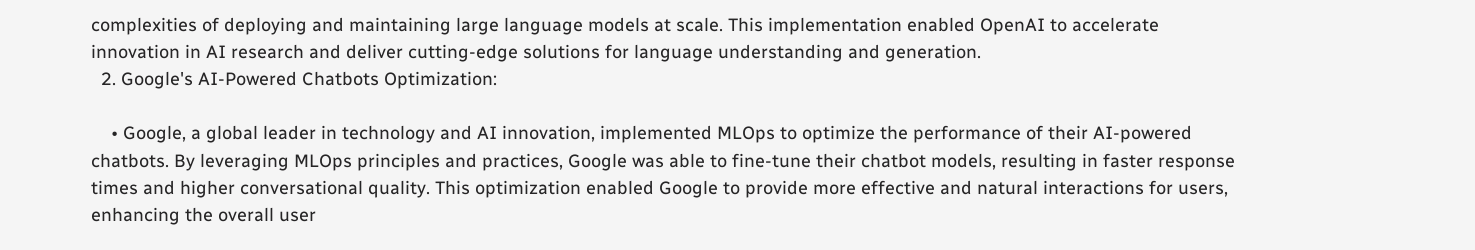complexities of deploying and maintaining large language models at scale. This implementation enabled OpenAI to accelerate innovation in AI research and deliver cutting-edge solutions for language understanding and generation.
  2. Google's AI-Powered Chatbots Optimization:

    • Google, a global leader in technology and AI innovation, implemented MLOps to optimize the performance of their AI-powered chatbots. By leveraging MLOps principles and practices, Google was able to fine-tune their chatbot models, resulting in faster response times and higher conversational quality. This optimization enabled Google to provide more effective and natural interactions for users, enhancing the overall user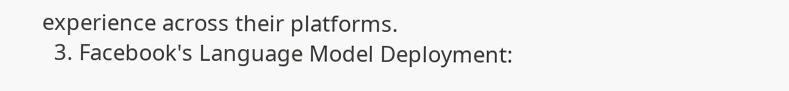experience across their platforms.
  3. Facebook's Language Model Deployment: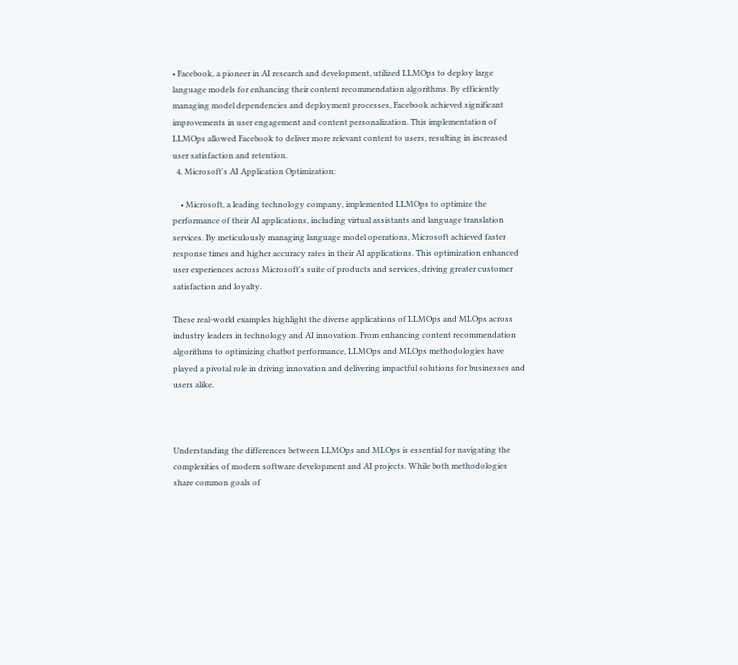• Facebook, a pioneer in AI research and development, utilized LLMOps to deploy large language models for enhancing their content recommendation algorithms. By efficiently managing model dependencies and deployment processes, Facebook achieved significant improvements in user engagement and content personalization. This implementation of LLMOps allowed Facebook to deliver more relevant content to users, resulting in increased user satisfaction and retention.
  4. Microsoft's AI Application Optimization:

    • Microsoft, a leading technology company, implemented LLMOps to optimize the performance of their AI applications, including virtual assistants and language translation services. By meticulously managing language model operations, Microsoft achieved faster response times and higher accuracy rates in their AI applications. This optimization enhanced user experiences across Microsoft's suite of products and services, driving greater customer satisfaction and loyalty.

These real-world examples highlight the diverse applications of LLMOps and MLOps across industry leaders in technology and AI innovation. From enhancing content recommendation algorithms to optimizing chatbot performance, LLMOps and MLOps methodologies have played a pivotal role in driving innovation and delivering impactful solutions for businesses and users alike.



Understanding the differences between LLMOps and MLOps is essential for navigating the complexities of modern software development and AI projects. While both methodologies share common goals of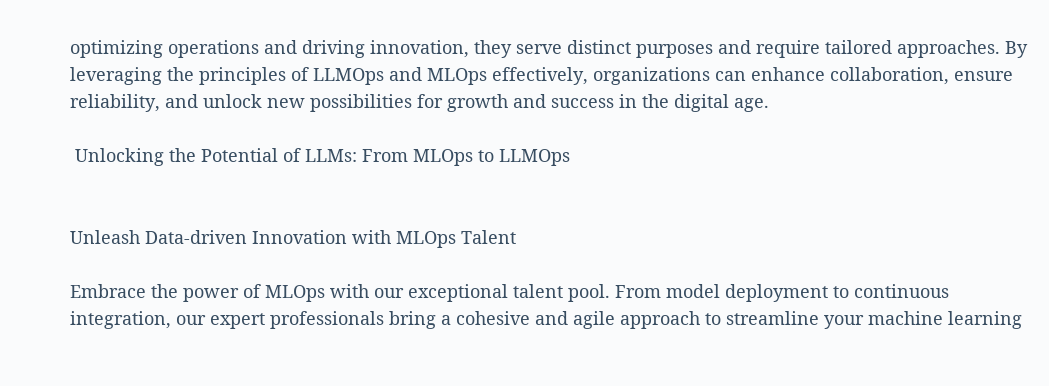optimizing operations and driving innovation, they serve distinct purposes and require tailored approaches. By leveraging the principles of LLMOps and MLOps effectively, organizations can enhance collaboration, ensure reliability, and unlock new possibilities for growth and success in the digital age.

 Unlocking the Potential of LLMs: From MLOps to LLMOps


Unleash Data-driven Innovation with MLOps Talent

Embrace the power of MLOps with our exceptional talent pool. From model deployment to continuous integration, our expert professionals bring a cohesive and agile approach to streamline your machine learning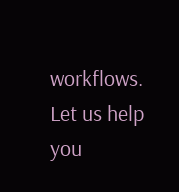workflows. Let us help you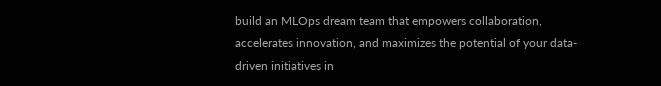build an MLOps dream team that empowers collaboration, accelerates innovation, and maximizes the potential of your data-driven initiatives in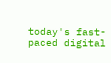today's fast-paced digital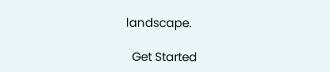landscape.

  Get Started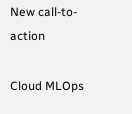New call-to-action

Cloud MLOps